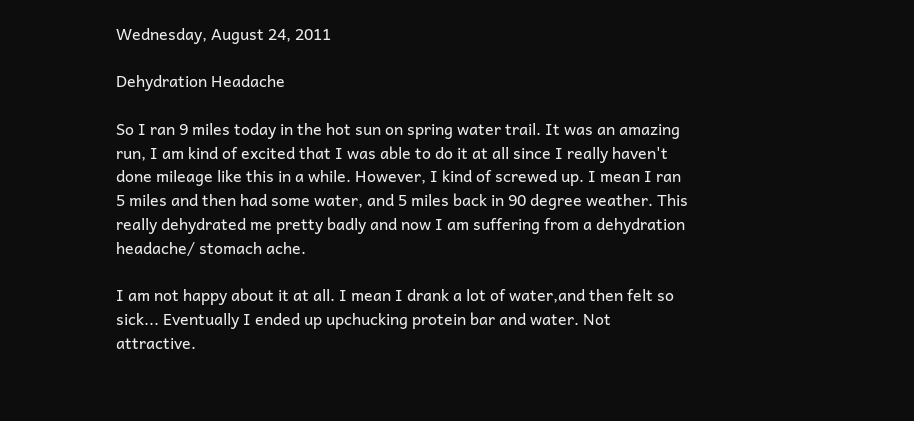Wednesday, August 24, 2011

Dehydration Headache

So I ran 9 miles today in the hot sun on spring water trail. It was an amazing run, I am kind of excited that I was able to do it at all since I really haven't done mileage like this in a while. However, I kind of screwed up. I mean I ran 5 miles and then had some water, and 5 miles back in 90 degree weather. This really dehydrated me pretty badly and now I am suffering from a dehydration headache/ stomach ache.

I am not happy about it at all. I mean I drank a lot of water,and then felt so sick... Eventually I ended up upchucking protein bar and water. Not attractive.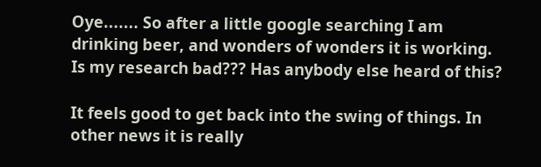Oye....... So after a little google searching I am drinking beer, and wonders of wonders it is working.  Is my research bad??? Has anybody else heard of this?

It feels good to get back into the swing of things. In other news it is really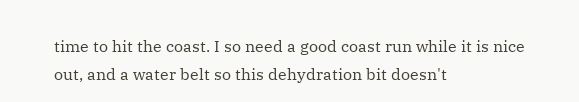time to hit the coast. I so need a good coast run while it is nice out, and a water belt so this dehydration bit doesn't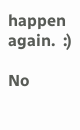happen again.  :)

No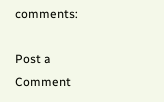comments:

Post a Comment